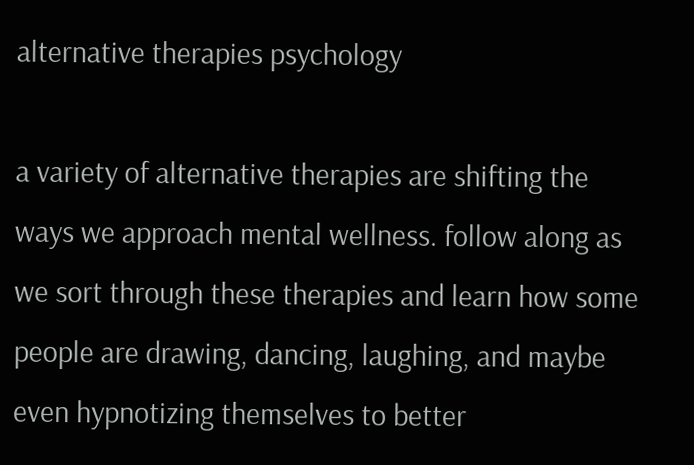alternative therapies psychology

a variety of alternative therapies are shifting the ways we approach mental wellness. follow along as we sort through these therapies and learn how some people are drawing, dancing, laughing, and maybe even hypnotizing themselves to better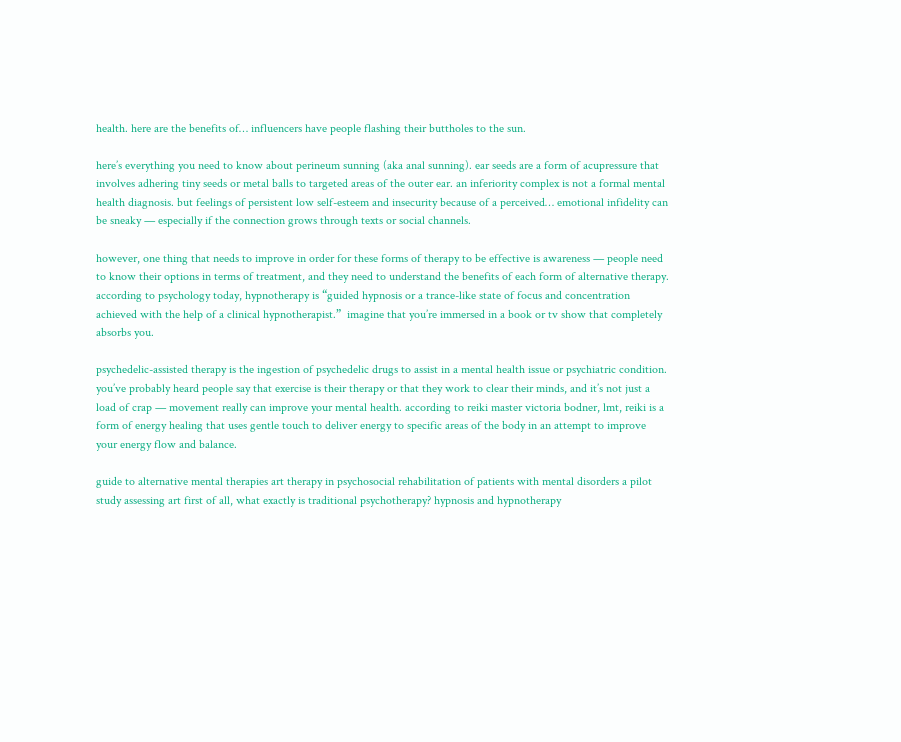health. here are the benefits of… influencers have people flashing their buttholes to the sun.

here’s everything you need to know about perineum sunning (aka anal sunning). ear seeds are a form of acupressure that involves adhering tiny seeds or metal balls to targeted areas of the outer ear. an inferiority complex is not a formal mental health diagnosis. but feelings of persistent low self-esteem and insecurity because of a perceived… emotional infidelity can be sneaky — especially if the connection grows through texts or social channels.

however, one thing that needs to improve in order for these forms of therapy to be effective is awareness — people need to know their options in terms of treatment, and they need to understand the benefits of each form of alternative therapy. according to psychology today, hypnotherapy is “guided hypnosis or a trance-like state of focus and concentration achieved with the help of a clinical hypnotherapist.”  imagine that you’re immersed in a book or tv show that completely absorbs you.

psychedelic-assisted therapy is the ingestion of psychedelic drugs to assist in a mental health issue or psychiatric condition. you’ve probably heard people say that exercise is their therapy or that they work to clear their minds, and it’s not just a load of crap — movement really can improve your mental health. according to reiki master victoria bodner, lmt, reiki is a form of energy healing that uses gentle touch to deliver energy to specific areas of the body in an attempt to improve your energy flow and balance.

guide to alternative mental therapies art therapy in psychosocial rehabilitation of patients with mental disorders a pilot study assessing art first of all, what exactly is traditional psychotherapy? hypnosis and hypnotherapy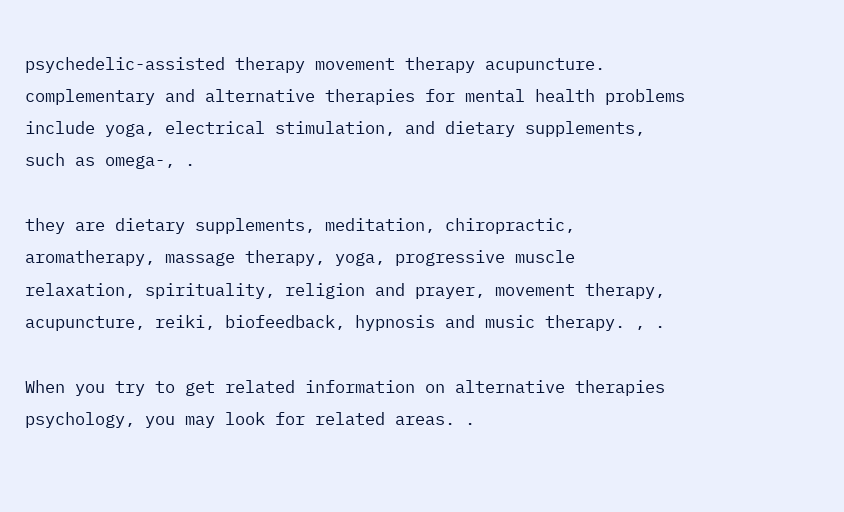psychedelic-assisted therapy movement therapy acupuncture. complementary and alternative therapies for mental health problems include yoga, electrical stimulation, and dietary supplements, such as omega-, .

they are dietary supplements, meditation, chiropractic, aromatherapy, massage therapy, yoga, progressive muscle relaxation, spirituality, religion and prayer, movement therapy, acupuncture, reiki, biofeedback, hypnosis and music therapy. , .

When you try to get related information on alternative therapies psychology, you may look for related areas. .